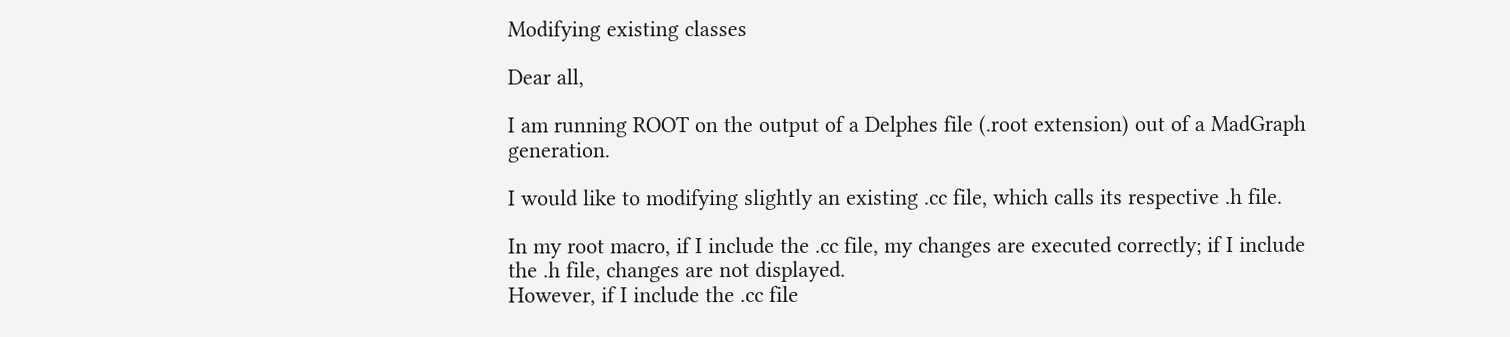Modifying existing classes

Dear all,

I am running ROOT on the output of a Delphes file (.root extension) out of a MadGraph generation.

I would like to modifying slightly an existing .cc file, which calls its respective .h file.

In my root macro, if I include the .cc file, my changes are executed correctly; if I include the .h file, changes are not displayed.
However, if I include the .cc file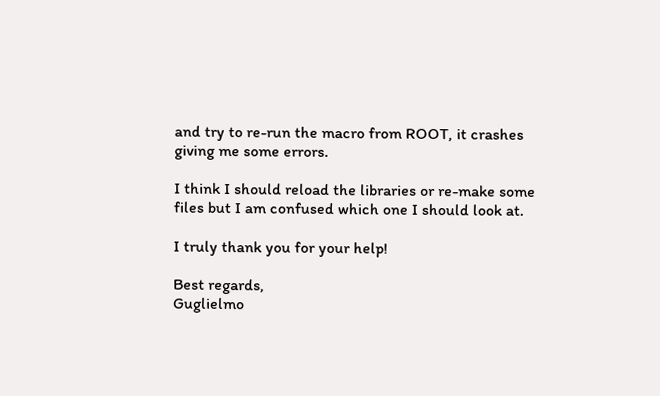and try to re-run the macro from ROOT, it crashes giving me some errors.

I think I should reload the libraries or re-make some files but I am confused which one I should look at.

I truly thank you for your help!

Best regards,
Guglielmo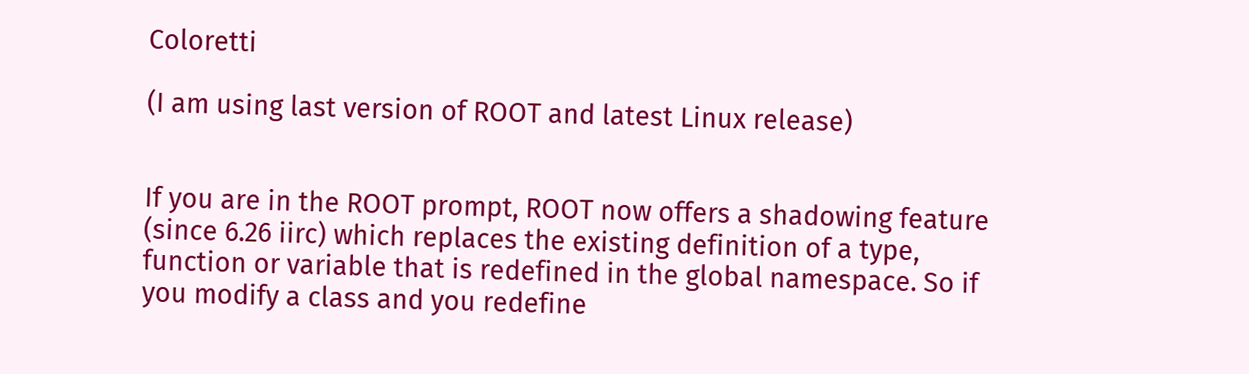Coloretti

(I am using last version of ROOT and latest Linux release)


If you are in the ROOT prompt, ROOT now offers a shadowing feature (since 6.26 iirc) which replaces the existing definition of a type, function or variable that is redefined in the global namespace. So if you modify a class and you redefine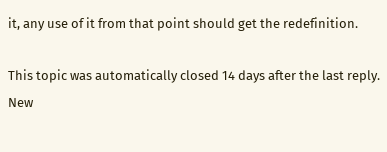it, any use of it from that point should get the redefinition.

This topic was automatically closed 14 days after the last reply. New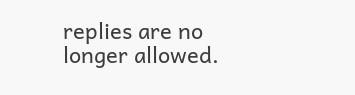replies are no longer allowed.